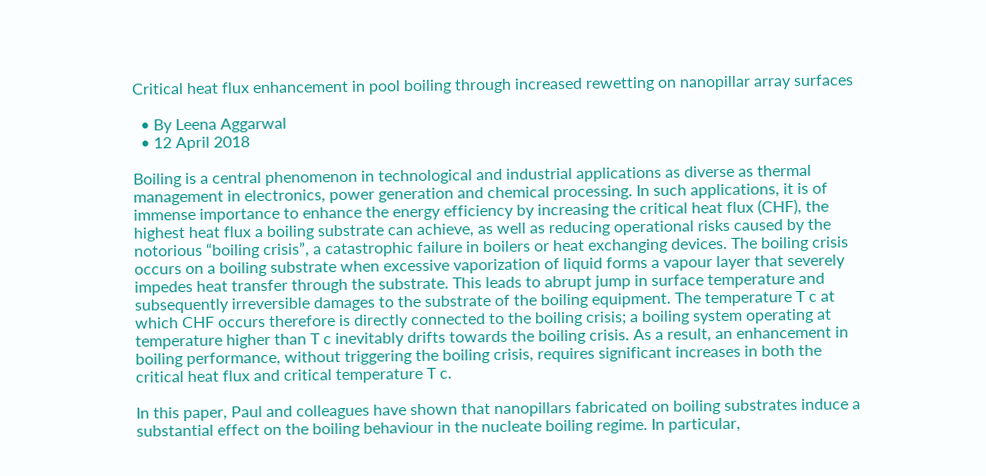Critical heat flux enhancement in pool boiling through increased rewetting on nanopillar array surfaces

  • By Leena Aggarwal
  • 12 April 2018

Boiling is a central phenomenon in technological and industrial applications as diverse as thermal management in electronics, power generation and chemical processing. In such applications, it is of immense importance to enhance the energy efficiency by increasing the critical heat flux (CHF), the highest heat flux a boiling substrate can achieve, as well as reducing operational risks caused by the notorious “boiling crisis”, a catastrophic failure in boilers or heat exchanging devices. The boiling crisis occurs on a boiling substrate when excessive vaporization of liquid forms a vapour layer that severely impedes heat transfer through the substrate. This leads to abrupt jump in surface temperature and subsequently irreversible damages to the substrate of the boiling equipment. The temperature T c at which CHF occurs therefore is directly connected to the boiling crisis; a boiling system operating at temperature higher than T c inevitably drifts towards the boiling crisis. As a result, an enhancement in boiling performance, without triggering the boiling crisis, requires significant increases in both the critical heat flux and critical temperature T c.

In this paper, Paul and colleagues have shown that nanopillars fabricated on boiling substrates induce a substantial effect on the boiling behaviour in the nucleate boiling regime. In particular,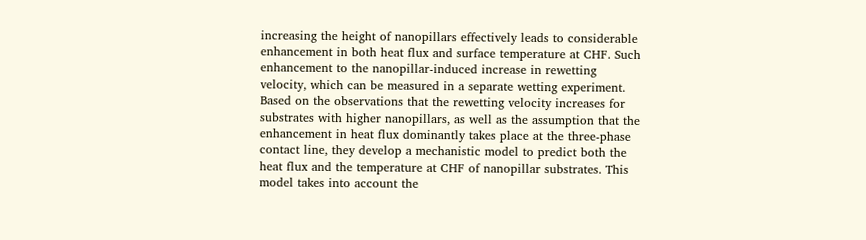increasing the height of nanopillars effectively leads to considerable enhancement in both heat flux and surface temperature at CHF. Such enhancement to the nanopillar-induced increase in rewetting velocity, which can be measured in a separate wetting experiment. Based on the observations that the rewetting velocity increases for substrates with higher nanopillars, as well as the assumption that the enhancement in heat flux dominantly takes place at the three-phase contact line, they develop a mechanistic model to predict both the heat flux and the temperature at CHF of nanopillar substrates. This model takes into account the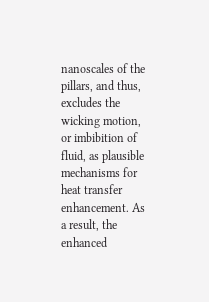nanoscales of the pillars, and thus, excludes the wicking motion, or imbibition of fluid, as plausible mechanisms for heat transfer enhancement. As a result, the enhanced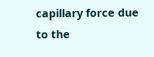capillary force due to the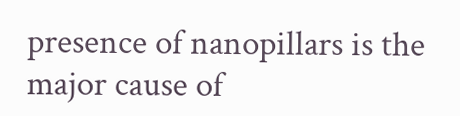presence of nanopillars is the major cause of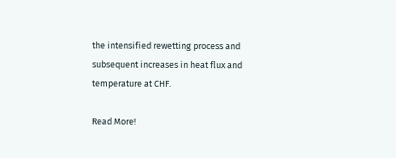the intensified rewetting process and subsequent increases in heat flux and temperature at CHF.

Read More!